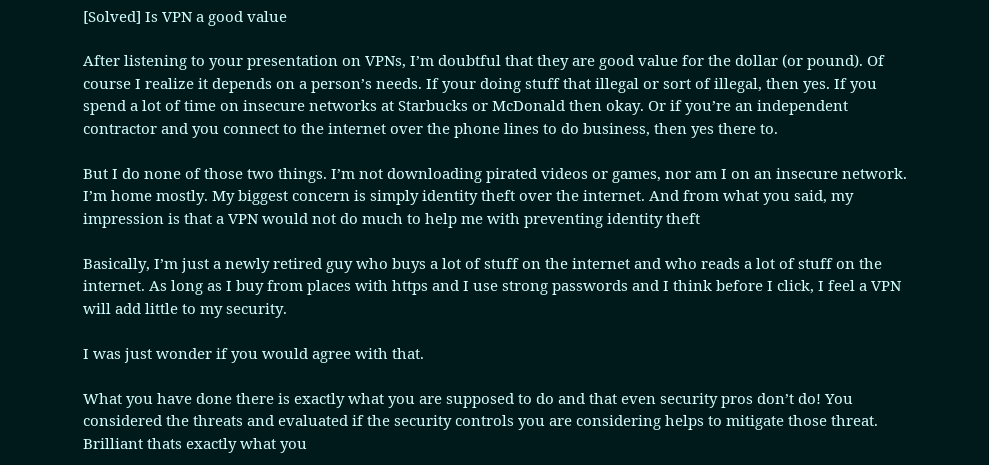[Solved] Is VPN a good value

After listening to your presentation on VPNs, I’m doubtful that they are good value for the dollar (or pound). Of course I realize it depends on a person’s needs. If your doing stuff that illegal or sort of illegal, then yes. If you spend a lot of time on insecure networks at Starbucks or McDonald then okay. Or if you’re an independent contractor and you connect to the internet over the phone lines to do business, then yes there to.

But I do none of those two things. I’m not downloading pirated videos or games, nor am I on an insecure network. I’m home mostly. My biggest concern is simply identity theft over the internet. And from what you said, my impression is that a VPN would not do much to help me with preventing identity theft

Basically, I’m just a newly retired guy who buys a lot of stuff on the internet and who reads a lot of stuff on the internet. As long as I buy from places with https and I use strong passwords and I think before I click, I feel a VPN will add little to my security.

I was just wonder if you would agree with that.

What you have done there is exactly what you are supposed to do and that even security pros don’t do! You considered the threats and evaluated if the security controls you are considering helps to mitigate those threat. Brilliant thats exactly what you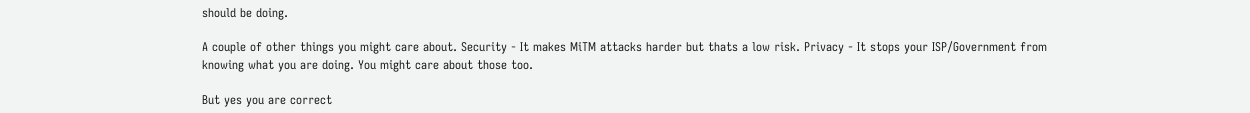should be doing.

A couple of other things you might care about. Security - It makes MiTM attacks harder but thats a low risk. Privacy - It stops your ISP/Government from knowing what you are doing. You might care about those too.

But yes you are correct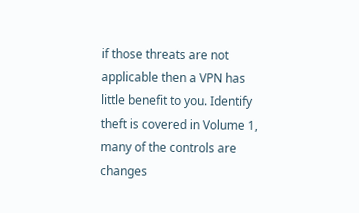if those threats are not applicable then a VPN has little benefit to you. Identify theft is covered in Volume 1, many of the controls are changes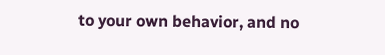to your own behavior, and no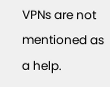VPNs are not mentioned as a help.